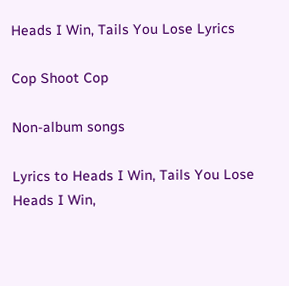Heads I Win, Tails You Lose Lyrics

Cop Shoot Cop

Non-album songs

Lyrics to Heads I Win, Tails You Lose
Heads I Win,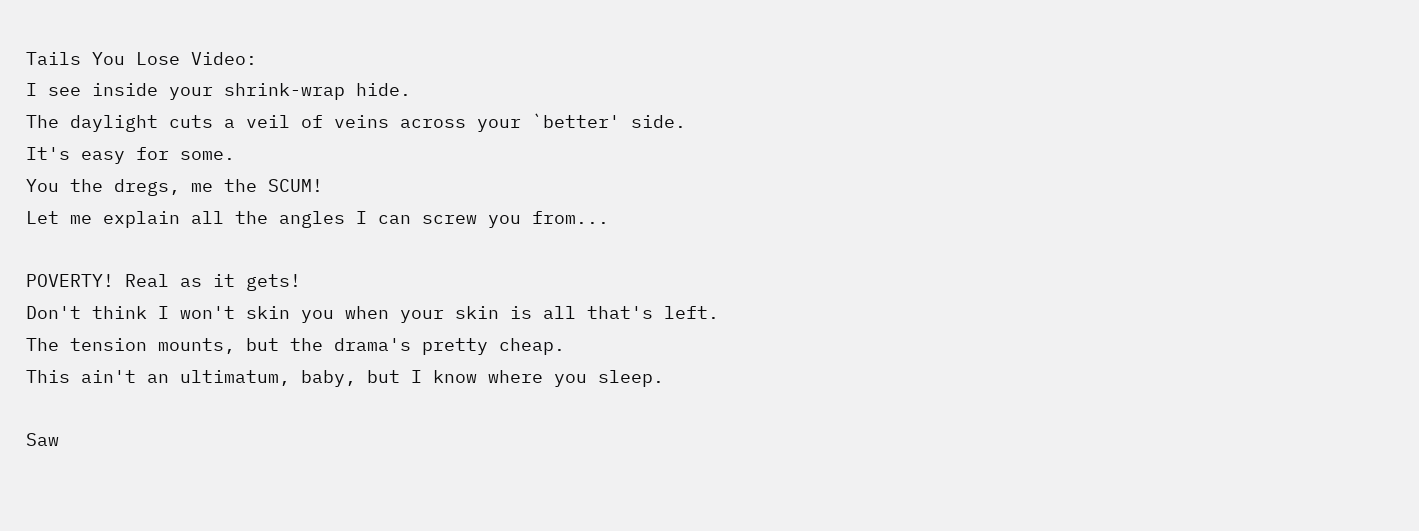Tails You Lose Video:
I see inside your shrink-wrap hide.
The daylight cuts a veil of veins across your `better' side.
It's easy for some.
You the dregs, me the SCUM!
Let me explain all the angles I can screw you from...

POVERTY! Real as it gets!
Don't think I won't skin you when your skin is all that's left.
The tension mounts, but the drama's pretty cheap.
This ain't an ultimatum, baby, but I know where you sleep.

Saw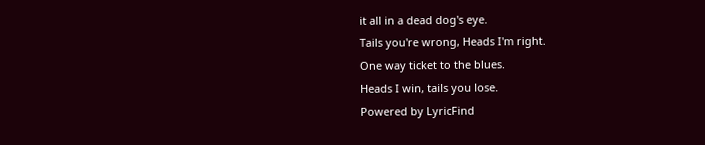it all in a dead dog's eye.
Tails you're wrong, Heads I'm right.
One way ticket to the blues.
Heads I win, tails you lose.
Powered by LyricFind